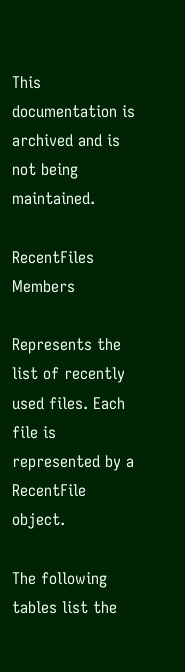This documentation is archived and is not being maintained.

RecentFiles Members

Represents the list of recently used files. Each file is represented by a RecentFile object.

The following tables list the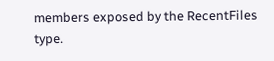members exposed by the RecentFiles type.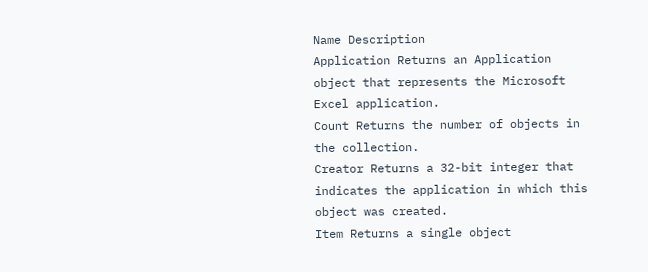Name Description
Application Returns an Application object that represents the Microsoft Excel application.
Count Returns the number of objects in the collection.
Creator Returns a 32-bit integer that indicates the application in which this object was created.
Item Returns a single object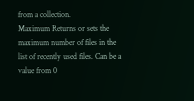from a collection.
Maximum Returns or sets the maximum number of files in the list of recently used files. Can be a value from 0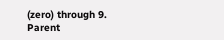(zero) through 9.
Parent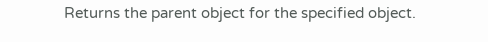Returns the parent object for the specified object.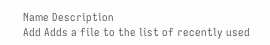Name Description
Add Adds a file to the list of recently used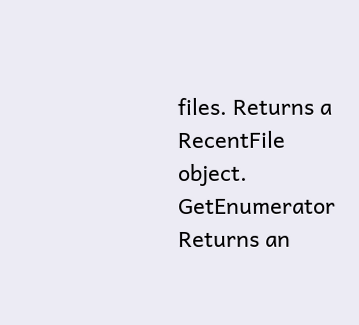files. Returns a RecentFile object.
GetEnumerator Returns an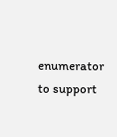enumerator to support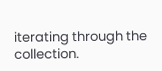iterating through the collection.